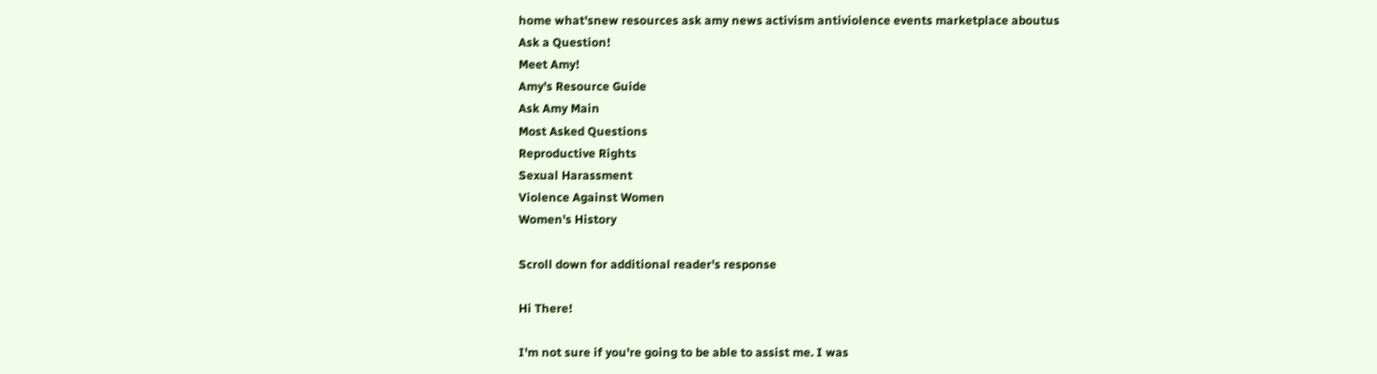home what'snew resources ask amy news activism antiviolence events marketplace aboutus
Ask a Question!
Meet Amy!
Amy's Resource Guide
Ask Amy Main
Most Asked Questions
Reproductive Rights
Sexual Harassment
Violence Against Women
Women's History

Scroll down for additional reader's response

Hi There!

I'm not sure if you're going to be able to assist me. I was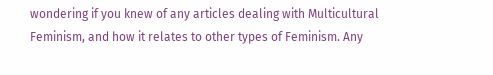wondering if you knew of any articles dealing with Multicultural
Feminism, and how it relates to other types of Feminism. Any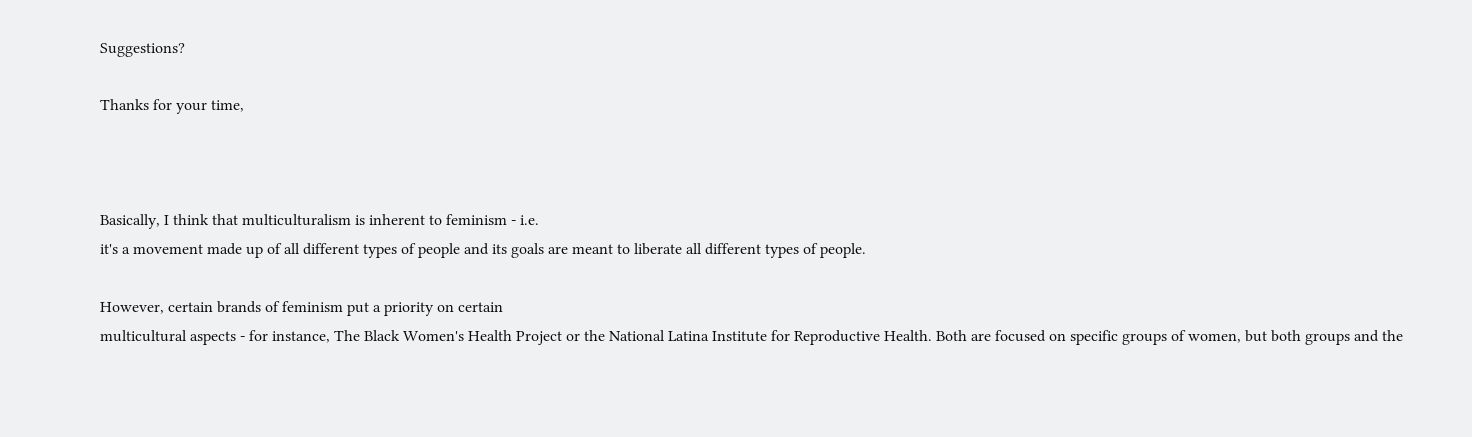Suggestions?

Thanks for your time,



Basically, I think that multiculturalism is inherent to feminism - i.e.
it's a movement made up of all different types of people and its goals are meant to liberate all different types of people.

However, certain brands of feminism put a priority on certain
multicultural aspects - for instance, The Black Women's Health Project or the National Latina Institute for Reproductive Health. Both are focused on specific groups of women, but both groups and the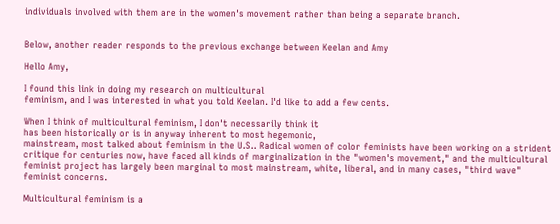individuals involved with them are in the women's movement rather than being a separate branch.


Below, another reader responds to the previous exchange between Keelan and Amy

Hello Amy,

I found this link in doing my research on multicultural
feminism, and I was interested in what you told Keelan. I'd like to add a few cents.

When I think of multicultural feminism, I don't necessarily think it
has been historically or is in anyway inherent to most hegemonic,
mainstream, most talked about feminism in the U.S.. Radical women of color feminists have been working on a strident critique for centuries now, have faced all kinds of marginalization in the "women's movement," and the multicultural feminist project has largely been marginal to most mainstream, white, liberal, and in many cases, "third wave" feminist concerns.

Multicultural feminism is a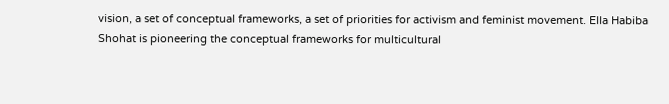vision, a set of conceptual frameworks, a set of priorities for activism and feminist movement. Ella Habiba Shohat is pioneering the conceptual frameworks for multicultural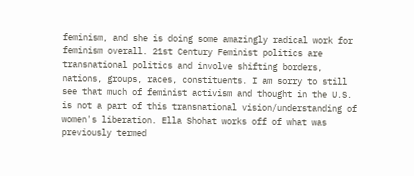feminism, and she is doing some amazingly radical work for feminism overall. 21st Century Feminist politics are transnational politics and involve shifting borders, nations, groups, races, constituents. I am sorry to still see that much of feminist activism and thought in the U.S. is not a part of this transnational vision/understanding of women's liberation. Ella Shohat works off of what was previously termed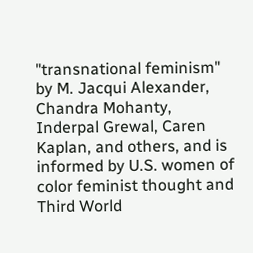"transnational feminism" by M. Jacqui Alexander, Chandra Mohanty, Inderpal Grewal, Caren Kaplan, and others, and is informed by U.S. women of color feminist thought and Third World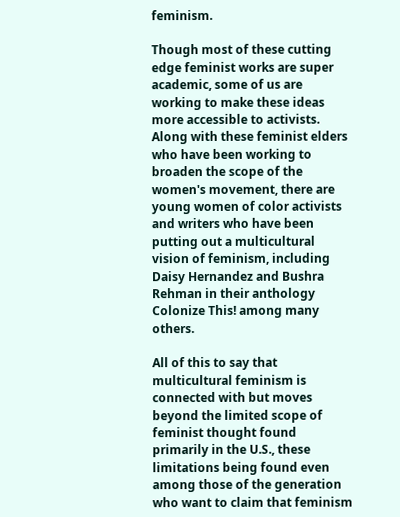feminism.

Though most of these cutting edge feminist works are super academic, some of us are working to make these ideas more accessible to activists. Along with these feminist elders who have been working to broaden the scope of the women's movement, there are young women of color activists and writers who have been putting out a multicultural vision of feminism, including Daisy Hernandez and Bushra Rehman in their anthology Colonize This! among many others.

All of this to say that multicultural feminism is connected with but moves beyond the limited scope of feminist thought found primarily in the U.S., these limitations being found even among those of the generation who want to claim that feminism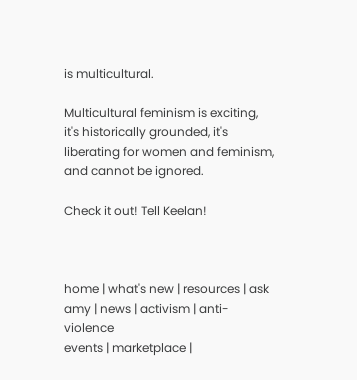is multicultural.

Multicultural feminism is exciting, it's historically grounded, it's liberating for women and feminism, and cannot be ignored.

Check it out! Tell Keelan!



home | what's new | resources | ask amy | news | activism | anti-violence
events | marketplace |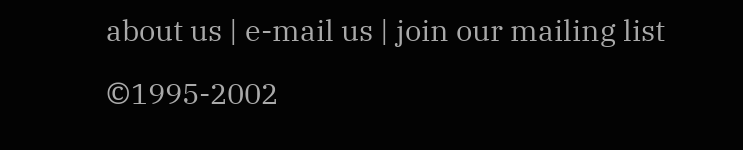about us | e-mail us | join our mailing list

©1995-2002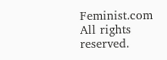Feminist.com All rights reserved.